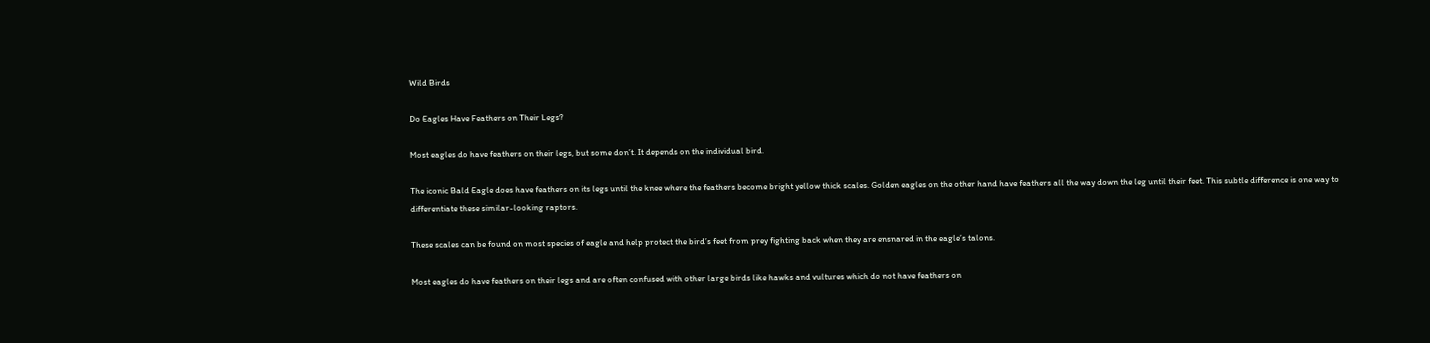Wild Birds

Do Eagles Have Feathers on Their Legs?

Most eagles do have feathers on their legs, but some don’t. It depends on the individual bird.

The iconic Bald Eagle does have feathers on its legs until the knee where the feathers become bright yellow thick scales. Golden eagles on the other hand have feathers all the way down the leg until their feet. This subtle difference is one way to differentiate these similar-looking raptors.

These scales can be found on most species of eagle and help protect the bird’s feet from prey fighting back when they are ensnared in the eagle’s talons.

Most eagles do have feathers on their legs and are often confused with other large birds like hawks and vultures which do not have feathers on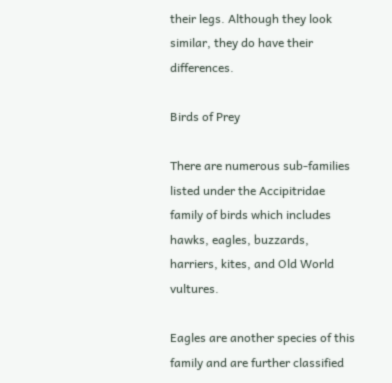their legs. Although they look similar, they do have their differences.

Birds of Prey

There are numerous sub-families listed under the Accipitridae family of birds which includes hawks, eagles, buzzards, harriers, kites, and Old World vultures.

Eagles are another species of this family and are further classified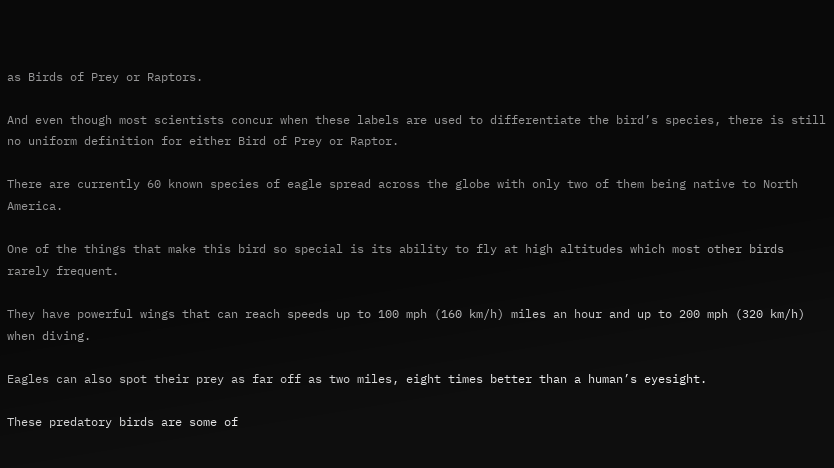as Birds of Prey or Raptors.

And even though most scientists concur when these labels are used to differentiate the bird’s species, there is still no uniform definition for either Bird of Prey or Raptor.

There are currently 60 known species of eagle spread across the globe with only two of them being native to North America.

One of the things that make this bird so special is its ability to fly at high altitudes which most other birds rarely frequent.

They have powerful wings that can reach speeds up to 100 mph (160 km/h) miles an hour and up to 200 mph (320 km/h) when diving.

Eagles can also spot their prey as far off as two miles, eight times better than a human’s eyesight.

These predatory birds are some of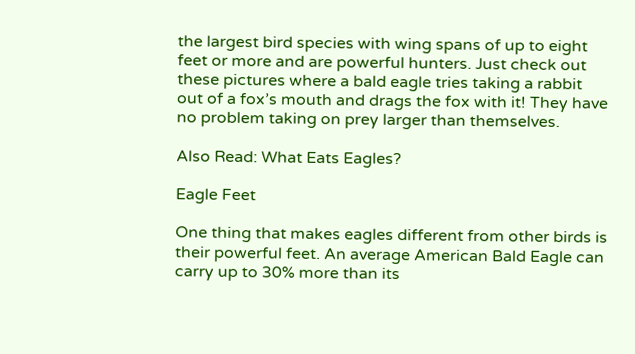the largest bird species with wing spans of up to eight feet or more and are powerful hunters. Just check out these pictures where a bald eagle tries taking a rabbit out of a fox’s mouth and drags the fox with it! They have no problem taking on prey larger than themselves.

Also Read: What Eats Eagles?

Eagle Feet

One thing that makes eagles different from other birds is their powerful feet. An average American Bald Eagle can carry up to 30% more than its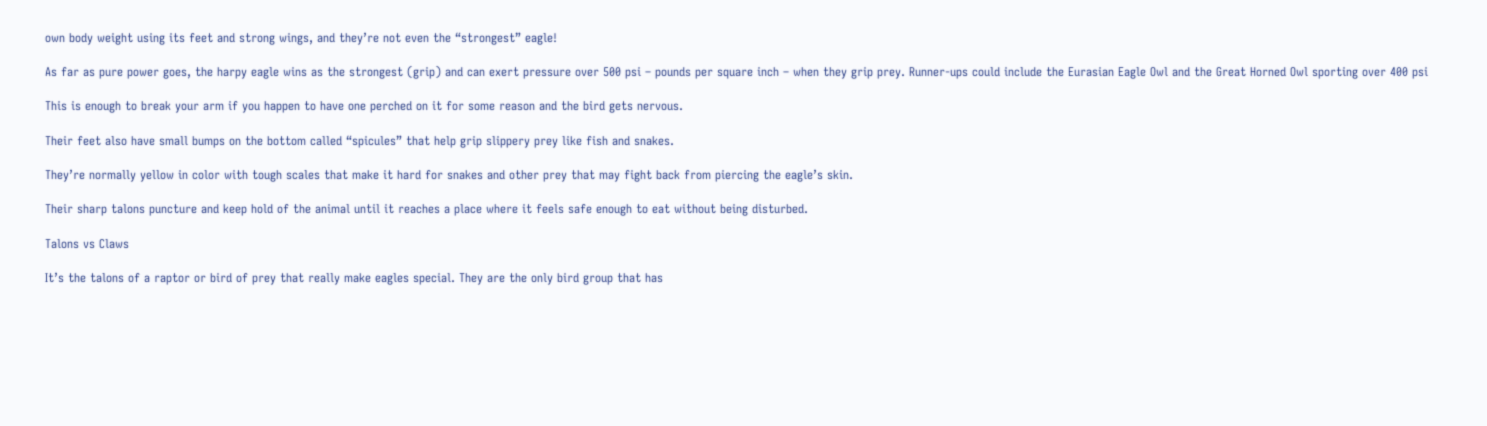own body weight using its feet and strong wings, and they’re not even the “strongest” eagle!

As far as pure power goes, the harpy eagle wins as the strongest (grip) and can exert pressure over 500 psi – pounds per square inch – when they grip prey. Runner-ups could include the Eurasian Eagle Owl and the Great Horned Owl sporting over 400 psi

This is enough to break your arm if you happen to have one perched on it for some reason and the bird gets nervous.

Their feet also have small bumps on the bottom called “spicules” that help grip slippery prey like fish and snakes.

They’re normally yellow in color with tough scales that make it hard for snakes and other prey that may fight back from piercing the eagle’s skin.

Their sharp talons puncture and keep hold of the animal until it reaches a place where it feels safe enough to eat without being disturbed.

Talons vs Claws

It’s the talons of a raptor or bird of prey that really make eagles special. They are the only bird group that has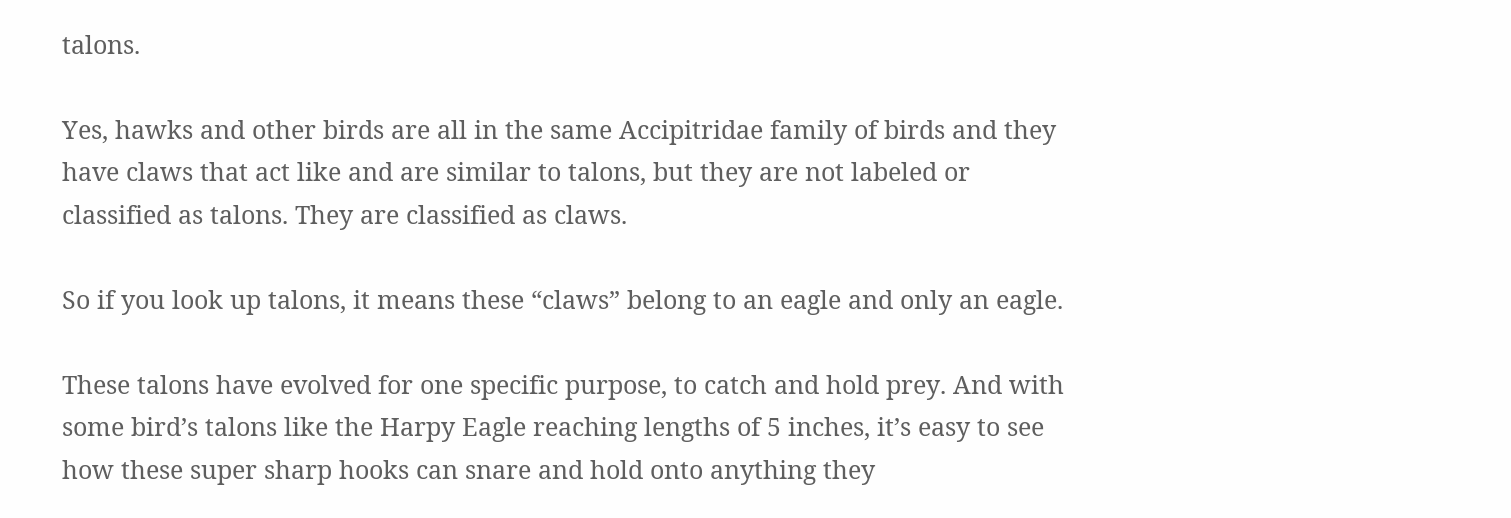talons.

Yes, hawks and other birds are all in the same Accipitridae family of birds and they have claws that act like and are similar to talons, but they are not labeled or classified as talons. They are classified as claws.

So if you look up talons, it means these “claws” belong to an eagle and only an eagle.

These talons have evolved for one specific purpose, to catch and hold prey. And with some bird’s talons like the Harpy Eagle reaching lengths of 5 inches, it’s easy to see how these super sharp hooks can snare and hold onto anything they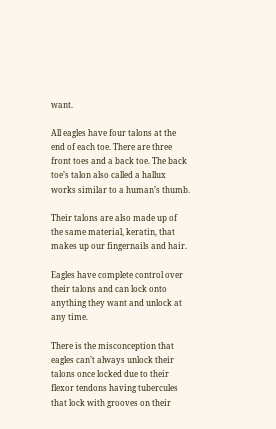want.

All eagles have four talons at the end of each toe. There are three front toes and a back toe. The back toe’s talon also called a hallux works similar to a human’s thumb.

Their talons are also made up of the same material, keratin, that makes up our fingernails and hair.

Eagles have complete control over their talons and can lock onto anything they want and unlock at any time.

There is the misconception that eagles can’t always unlock their talons once locked due to their flexor tendons having tubercules that lock with grooves on their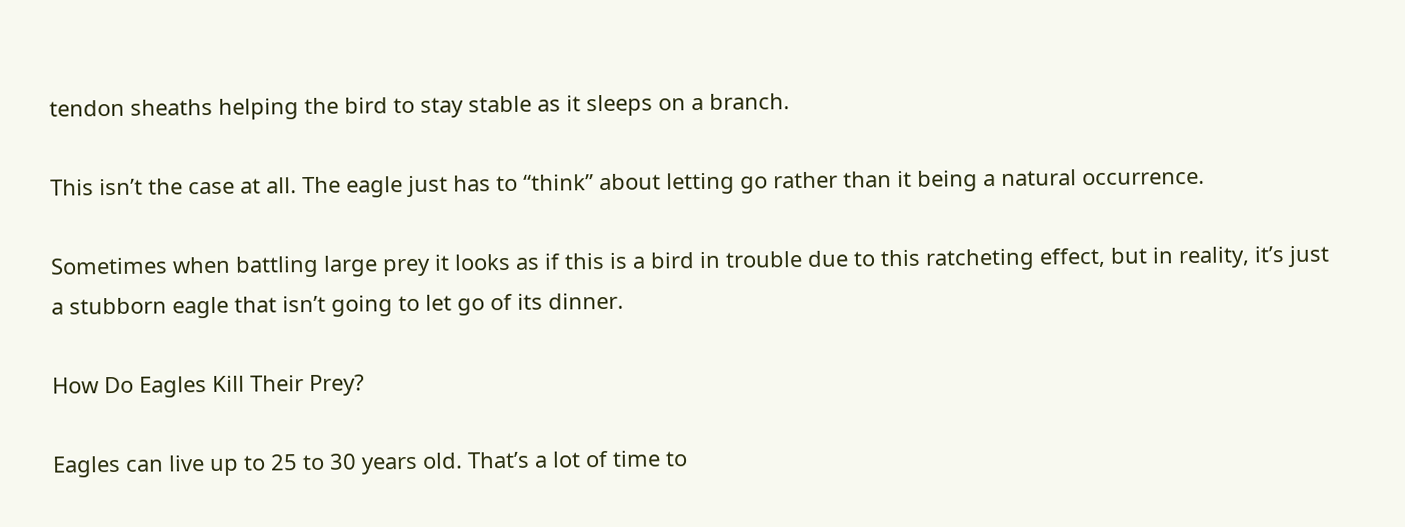tendon sheaths helping the bird to stay stable as it sleeps on a branch.

This isn’t the case at all. The eagle just has to “think” about letting go rather than it being a natural occurrence.

Sometimes when battling large prey it looks as if this is a bird in trouble due to this ratcheting effect, but in reality, it’s just a stubborn eagle that isn’t going to let go of its dinner.

How Do Eagles Kill Their Prey?

Eagles can live up to 25 to 30 years old. That’s a lot of time to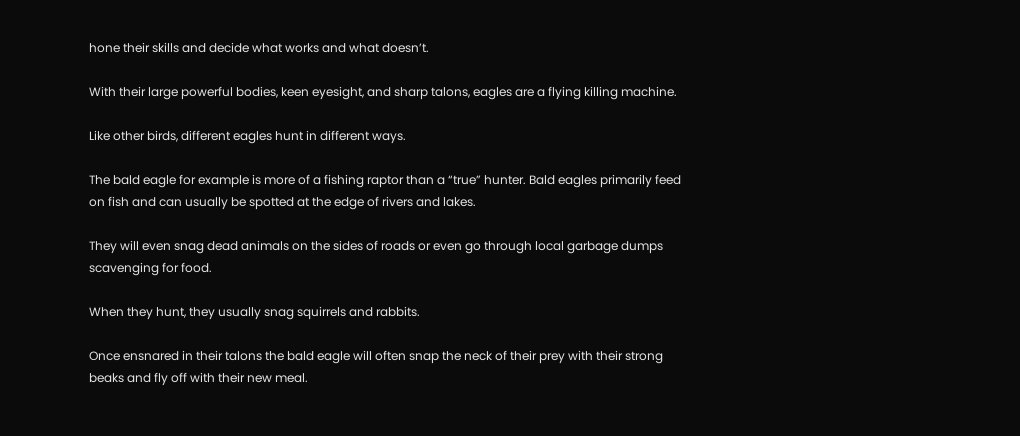hone their skills and decide what works and what doesn’t.

With their large powerful bodies, keen eyesight, and sharp talons, eagles are a flying killing machine.

Like other birds, different eagles hunt in different ways.

The bald eagle for example is more of a fishing raptor than a “true” hunter. Bald eagles primarily feed on fish and can usually be spotted at the edge of rivers and lakes.

They will even snag dead animals on the sides of roads or even go through local garbage dumps scavenging for food.

When they hunt, they usually snag squirrels and rabbits.

Once ensnared in their talons the bald eagle will often snap the neck of their prey with their strong beaks and fly off with their new meal.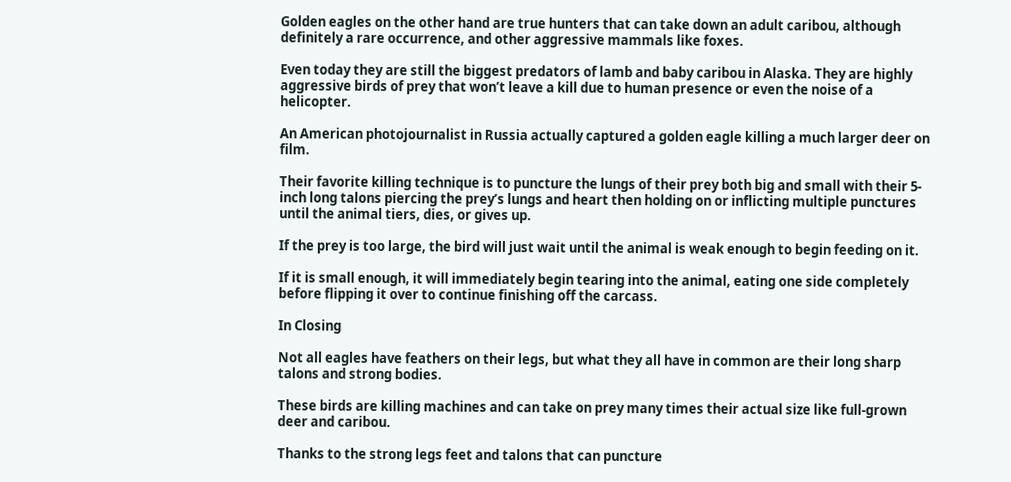Golden eagles on the other hand are true hunters that can take down an adult caribou, although definitely a rare occurrence, and other aggressive mammals like foxes.

Even today they are still the biggest predators of lamb and baby caribou in Alaska. They are highly aggressive birds of prey that won’t leave a kill due to human presence or even the noise of a helicopter.

An American photojournalist in Russia actually captured a golden eagle killing a much larger deer on film.

Their favorite killing technique is to puncture the lungs of their prey both big and small with their 5-inch long talons piercing the prey’s lungs and heart then holding on or inflicting multiple punctures until the animal tiers, dies, or gives up.

If the prey is too large, the bird will just wait until the animal is weak enough to begin feeding on it.

If it is small enough, it will immediately begin tearing into the animal, eating one side completely before flipping it over to continue finishing off the carcass.

In Closing

Not all eagles have feathers on their legs, but what they all have in common are their long sharp talons and strong bodies.

These birds are killing machines and can take on prey many times their actual size like full-grown deer and caribou.

Thanks to the strong legs feet and talons that can puncture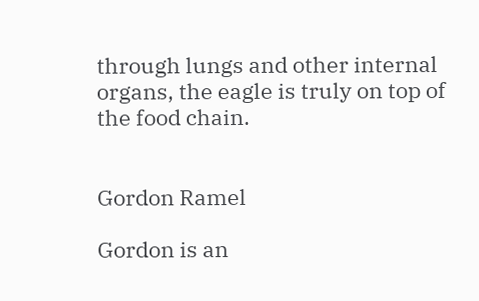through lungs and other internal organs, the eagle is truly on top of the food chain.


Gordon Ramel

Gordon is an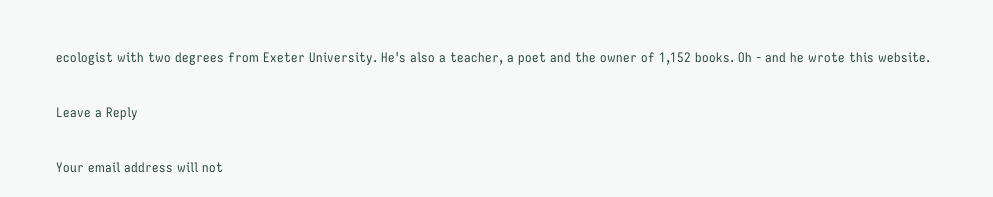ecologist with two degrees from Exeter University. He's also a teacher, a poet and the owner of 1,152 books. Oh - and he wrote this website.

Leave a Reply

Your email address will not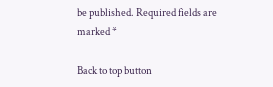be published. Required fields are marked *

Back to top button